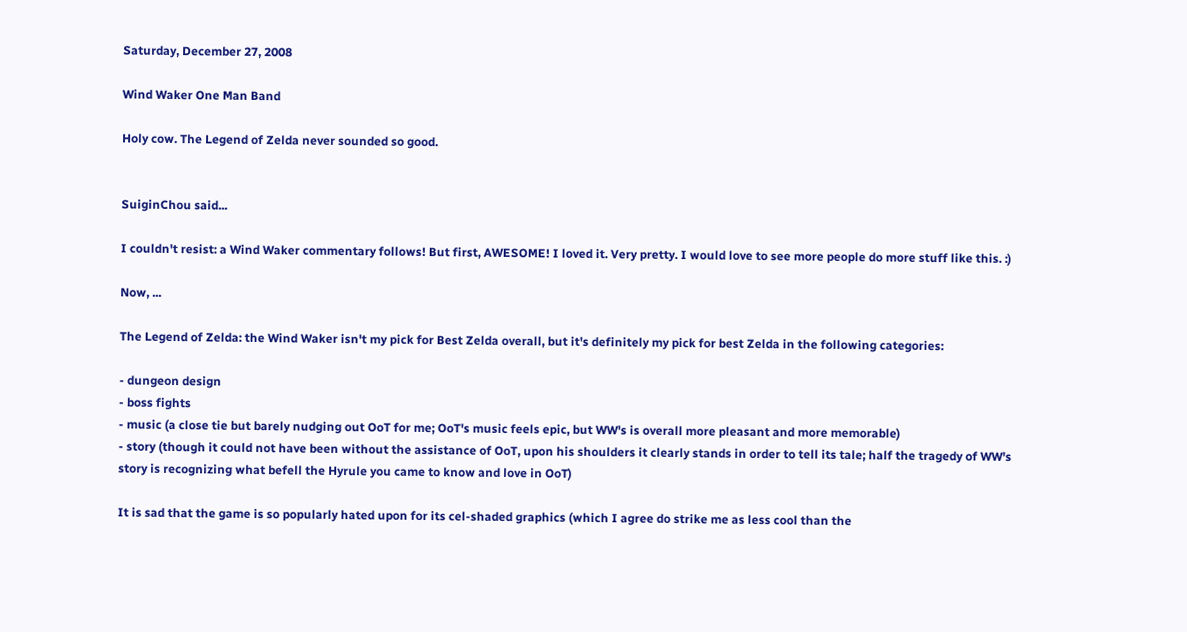Saturday, December 27, 2008

Wind Waker One Man Band

Holy cow. The Legend of Zelda never sounded so good.


SuiginChou said...

I couldn't resist: a Wind Waker commentary follows! But first, AWESOME! I loved it. Very pretty. I would love to see more people do more stuff like this. :)

Now, ...

The Legend of Zelda: the Wind Waker isn't my pick for Best Zelda overall, but it's definitely my pick for best Zelda in the following categories:

- dungeon design
- boss fights
- music (a close tie but barely nudging out OoT for me; OoT's music feels epic, but WW's is overall more pleasant and more memorable)
- story (though it could not have been without the assistance of OoT, upon his shoulders it clearly stands in order to tell its tale; half the tragedy of WW's story is recognizing what befell the Hyrule you came to know and love in OoT)

It is sad that the game is so popularly hated upon for its cel-shaded graphics (which I agree do strike me as less cool than the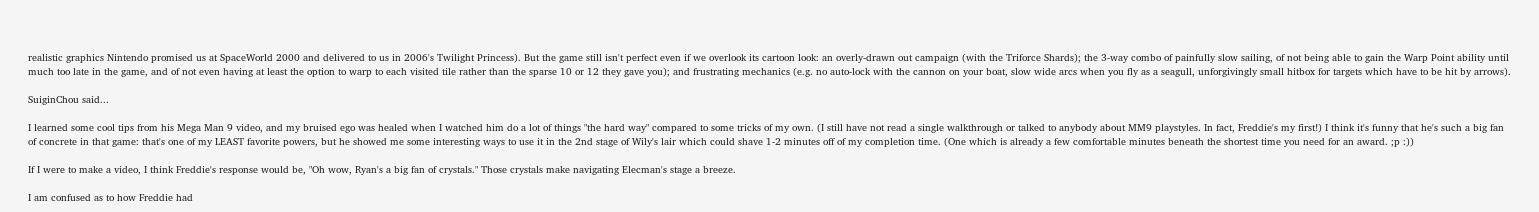realistic graphics Nintendo promised us at SpaceWorld 2000 and delivered to us in 2006's Twilight Princess). But the game still isn't perfect even if we overlook its cartoon look: an overly-drawn out campaign (with the Triforce Shards); the 3-way combo of painfully slow sailing, of not being able to gain the Warp Point ability until much too late in the game, and of not even having at least the option to warp to each visited tile rather than the sparse 10 or 12 they gave you); and frustrating mechanics (e.g. no auto-lock with the cannon on your boat, slow wide arcs when you fly as a seagull, unforgivingly small hitbox for targets which have to be hit by arrows).

SuiginChou said...

I learned some cool tips from his Mega Man 9 video, and my bruised ego was healed when I watched him do a lot of things "the hard way" compared to some tricks of my own. (I still have not read a single walkthrough or talked to anybody about MM9 playstyles. In fact, Freddie's my first!) I think it's funny that he's such a big fan of concrete in that game: that's one of my LEAST favorite powers, but he showed me some interesting ways to use it in the 2nd stage of Wily's lair which could shave 1-2 minutes off of my completion time. (One which is already a few comfortable minutes beneath the shortest time you need for an award. ;p :))

If I were to make a video, I think Freddie's response would be, "Oh wow, Ryan's a big fan of crystals." Those crystals make navigating Elecman's stage a breeze.

I am confused as to how Freddie had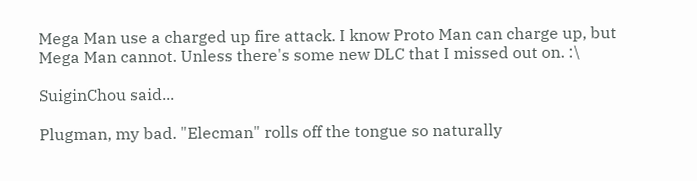Mega Man use a charged up fire attack. I know Proto Man can charge up, but Mega Man cannot. Unless there's some new DLC that I missed out on. :\

SuiginChou said...

Plugman, my bad. "Elecman" rolls off the tongue so naturally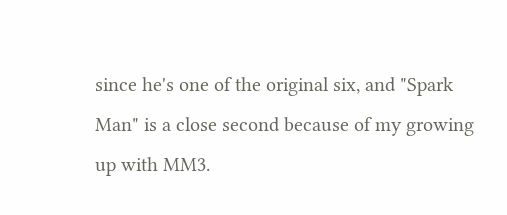since he's one of the original six, and "Spark Man" is a close second because of my growing up with MM3.